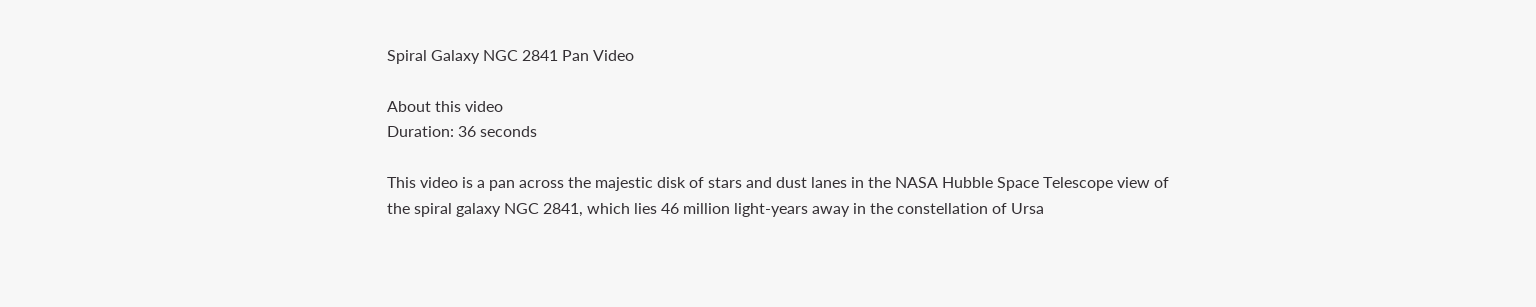Spiral Galaxy NGC 2841 Pan Video

About this video
Duration: 36 seconds

This video is a pan across the majestic disk of stars and dust lanes in the NASA Hubble Space Telescope view of the spiral galaxy NGC 2841, which lies 46 million light-years away in the constellation of Ursa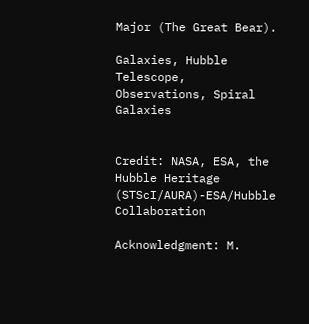Major (The Great Bear).

Galaxies, Hubble Telescope, Observations, Spiral Galaxies


Credit: NASA, ESA, the Hubble Heritage (STScI/AURA)-ESA/Hubble Collaboration

Acknowledgment: M.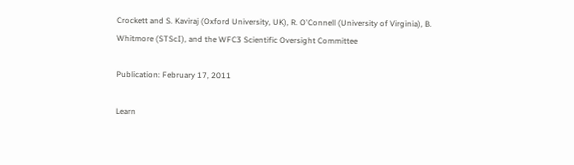Crockett and S. Kaviraj (Oxford University, UK), R. O'Connell (University of Virginia), B. Whitmore (STScI), and the WFC3 Scientific Oversight Committee

Publication: February 17, 2011

Learn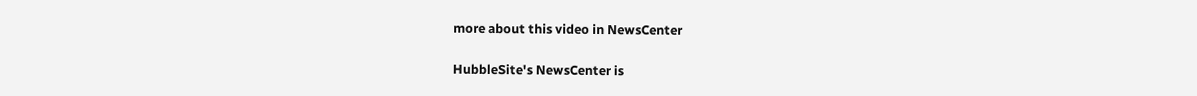more about this video in NewsCenter

HubbleSite's NewsCenter is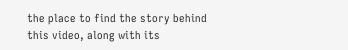the place to find the story behind this video, along with its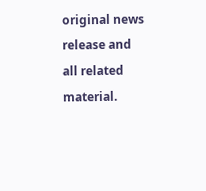original news release and all related material.